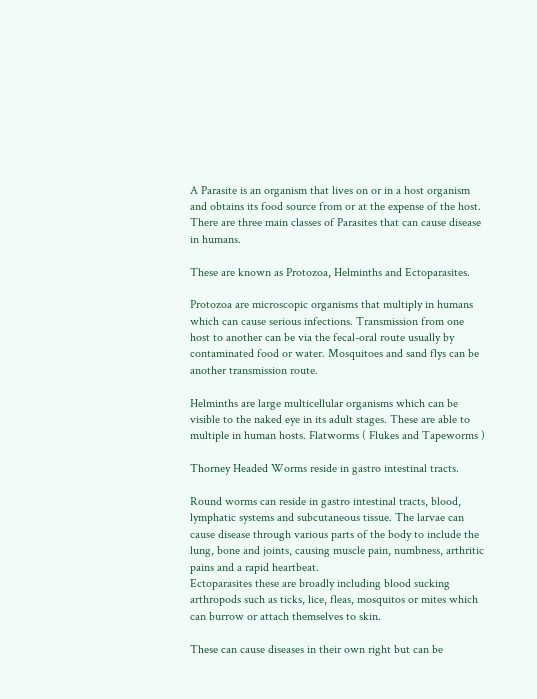A Parasite is an organism that lives on or in a host organism and obtains its food source from or at the expense of the host. There are three main classes of Parasites that can cause disease in humans.

These are known as Protozoa, Helminths and Ectoparasites.

Protozoa are microscopic organisms that multiply in humans which can cause serious infections. Transmission from one host to another can be via the fecal-oral route usually by contaminated food or water. Mosquitoes and sand flys can be another transmission route.

Helminths are large multicellular organisms which can be visible to the naked eye in its adult stages. These are able to multiple in human hosts. Flatworms ( Flukes and Tapeworms )

Thorney Headed Worms reside in gastro intestinal tracts.

Round worms can reside in gastro intestinal tracts, blood, lymphatic systems and subcutaneous tissue. The larvae can cause disease through various parts of the body to include the lung, bone and joints, causing muscle pain, numbness, arthritic pains and a rapid heartbeat.
Ectoparasites these are broadly including blood sucking arthropods such as ticks, lice, fleas, mosquitos or mites which can burrow or attach themselves to skin.

These can cause diseases in their own right but can be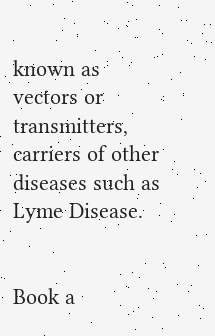known as vectors or transmitters, carriers of other diseases such as Lyme Disease.


Book a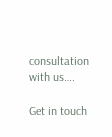consultation with us….

Get in touch